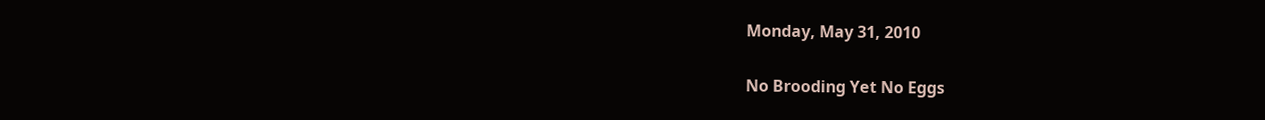Monday, May 31, 2010

No Brooding Yet No Eggs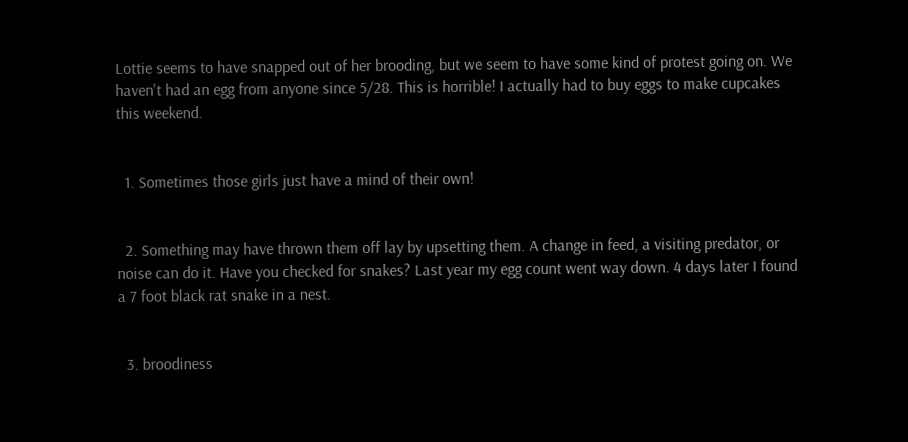Lottie seems to have snapped out of her brooding, but we seem to have some kind of protest going on. We haven't had an egg from anyone since 5/28. This is horrible! I actually had to buy eggs to make cupcakes this weekend.


  1. Sometimes those girls just have a mind of their own!


  2. Something may have thrown them off lay by upsetting them. A change in feed, a visiting predator, or noise can do it. Have you checked for snakes? Last year my egg count went way down. 4 days later I found a 7 foot black rat snake in a nest.


  3. broodiness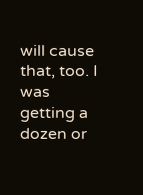will cause that, too. I was getting a dozen or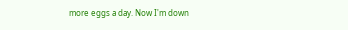more eggs a day. Now I'm down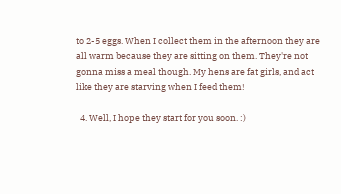to 2-5 eggs. When I collect them in the afternoon they are all warm because they are sitting on them. They're not gonna miss a meal though. My hens are fat girls, and act like they are starving when I feed them!

  4. Well, I hope they start for you soon. :)